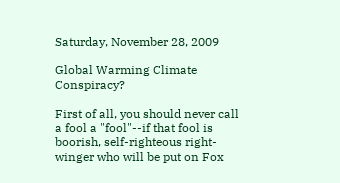Saturday, November 28, 2009

Global Warming Climate Conspiracy?

First of all, you should never call a fool a "fool"--if that fool is boorish, self-righteous right-winger who will be put on Fox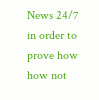News 24/7 in order to prove how how not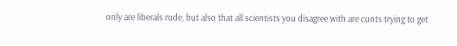only are liberals rude, but also that all scientists you disagree with are cunts trying to get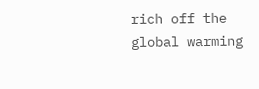rich off the global warming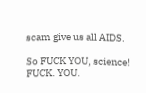scam give us all AIDS.

So FUCK YOU, science! FUCK. YOU.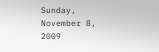Sunday, November 8, 2009